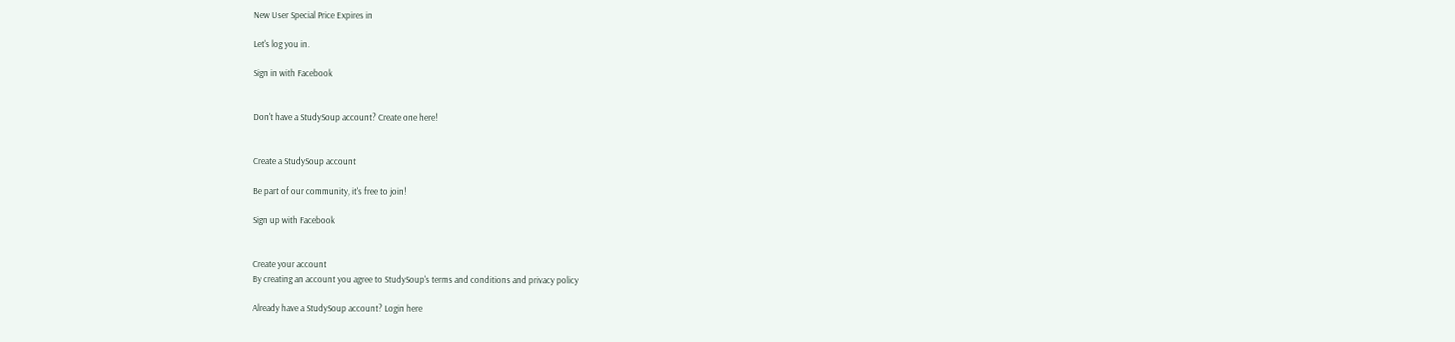New User Special Price Expires in

Let's log you in.

Sign in with Facebook


Don't have a StudySoup account? Create one here!


Create a StudySoup account

Be part of our community, it's free to join!

Sign up with Facebook


Create your account
By creating an account you agree to StudySoup's terms and conditions and privacy policy

Already have a StudySoup account? Login here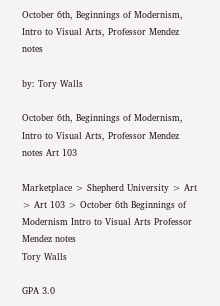October 6th, Beginnings of Modernism, Intro to Visual Arts, Professor Mendez notes

by: Tory Walls

October 6th, Beginnings of Modernism, Intro to Visual Arts, Professor Mendez notes Art 103

Marketplace > Shepherd University > Art > Art 103 > October 6th Beginnings of Modernism Intro to Visual Arts Professor Mendez notes
Tory Walls

GPA 3.0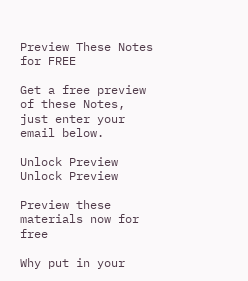Preview These Notes for FREE

Get a free preview of these Notes, just enter your email below.

Unlock Preview
Unlock Preview

Preview these materials now for free

Why put in your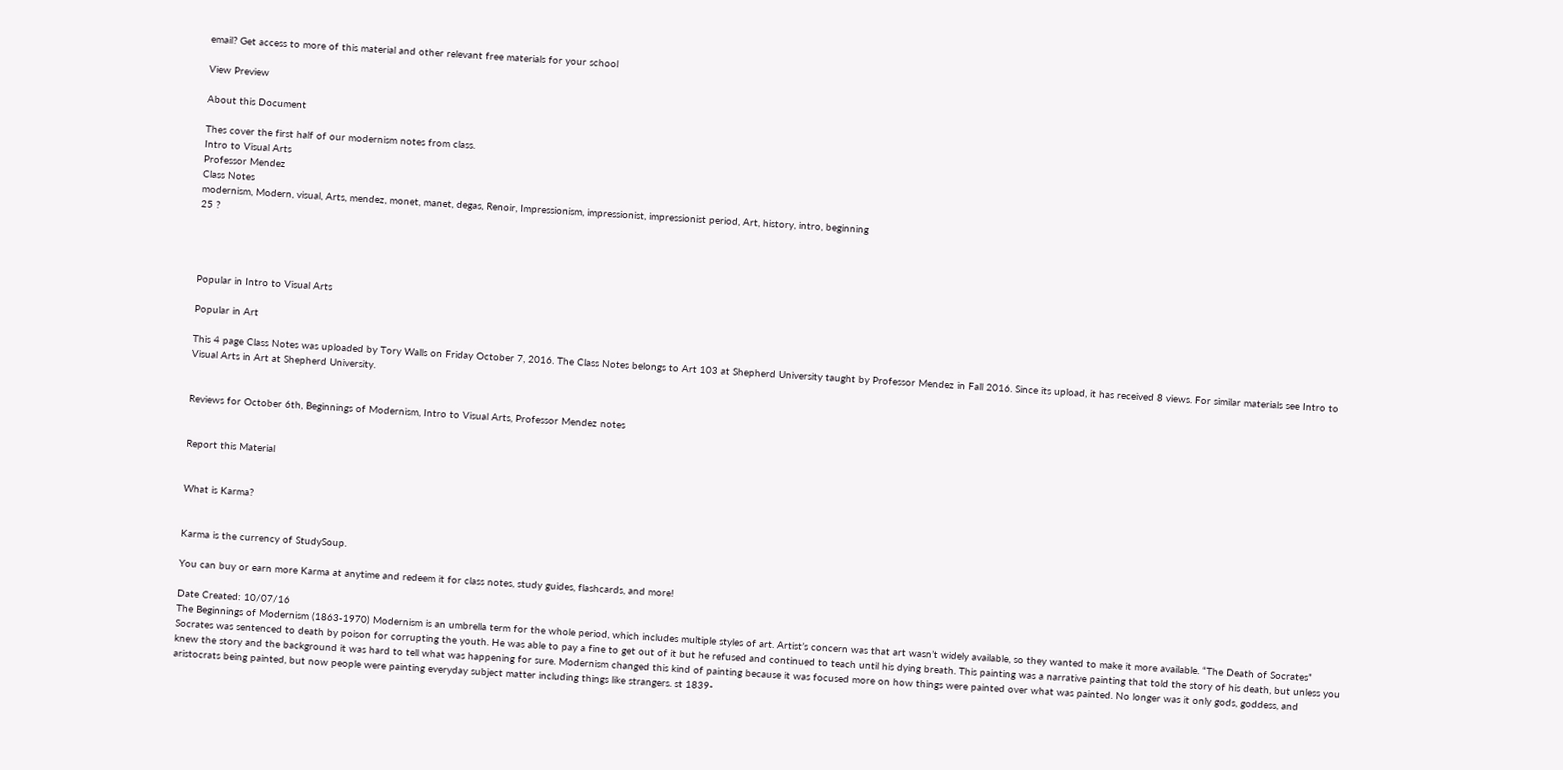email? Get access to more of this material and other relevant free materials for your school

View Preview

About this Document

Thes cover the first half of our modernism notes from class.
Intro to Visual Arts
Professor Mendez
Class Notes
modernism, Modern, visual, Arts, mendez, monet, manet, degas, Renoir, Impressionism, impressionist, impressionist period, Art, history, intro, beginning
25 ?




Popular in Intro to Visual Arts

Popular in Art

This 4 page Class Notes was uploaded by Tory Walls on Friday October 7, 2016. The Class Notes belongs to Art 103 at Shepherd University taught by Professor Mendez in Fall 2016. Since its upload, it has received 8 views. For similar materials see Intro to Visual Arts in Art at Shepherd University.


Reviews for October 6th, Beginnings of Modernism, Intro to Visual Arts, Professor Mendez notes


Report this Material


What is Karma?


Karma is the currency of StudySoup.

You can buy or earn more Karma at anytime and redeem it for class notes, study guides, flashcards, and more!

Date Created: 10/07/16
The Beginnings of Modernism (1863-1970) Modernism is an umbrella term for the whole period, which includes multiple styles of art. Artist’s concern was that art wasn’t widely available, so they wanted to make it more available. “The Death of Socrates” Socrates was sentenced to death by poison for corrupting the youth. He was able to pay a fine to get out of it but he refused and continued to teach until his dying breath. This painting was a narrative painting that told the story of his death, but unless you knew the story and the background it was hard to tell what was happening for sure. Modernism changed this kind of painting because it was focused more on how things were painted over what was painted. No longer was it only gods, goddess, and aristocrats being painted, but now people were painting everyday subject matter including things like strangers. st 1839-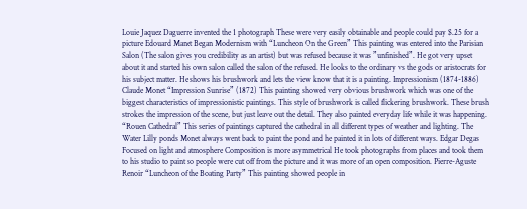Louie Jaquez Daguerre invented the 1 photograph These were very easily obtainable and people could pay $.25 for a picture Edouard Manet Began Modernism with “Luncheon On the Green” This painting was entered into the Parisian Salon (The salon gives you credibility as an artist) but was refused because it was ”unfinished”. He got very upset about it and started his own salon called the salon of the refused. He looks to the ordinary vs the gods or aristocrats for his subject matter. He shows his brushwork and lets the view know that it is a painting. Impressionism (1874-1886) Claude Monet “Impression Sunrise” (1872) This painting showed very obvious brushwork which was one of the biggest characteristics of impressionistic paintings. This style of brushwork is called flickering brushwork. These brush strokes the impression of the scene, but just leave out the detail. They also painted everyday life while it was happening. “Rouen Cathedral” This series of paintings captured the cathedral in all different types of weather and lighting. The Water Lilly ponds Monet always went back to paint the pond and he painted it in lots of different ways. Edgar Degas Focused on light and atmosphere Composition is more asymmetrical He took photographs from places and took them to his studio to paint so people were cut off from the picture and it was more of an open composition. Pierre-Aguste Renoir “Luncheon of the Boating Party” This painting showed people in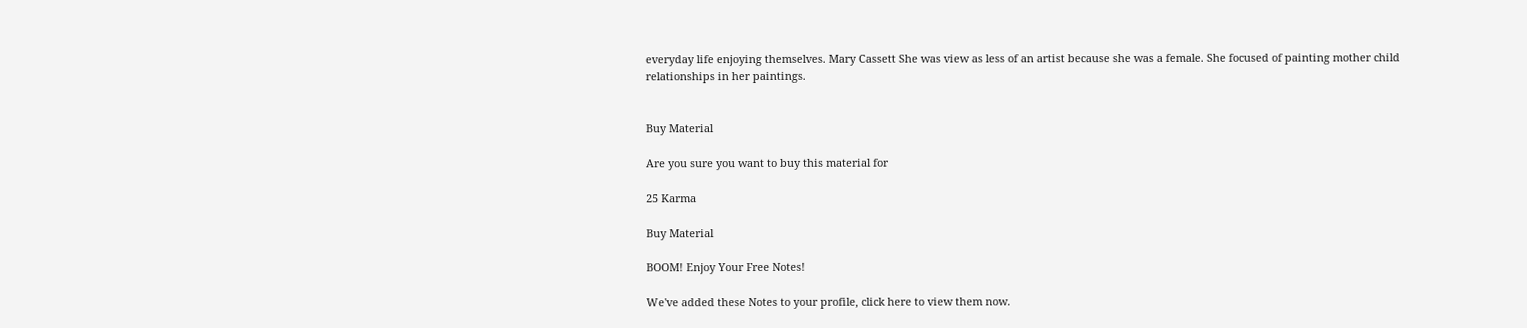everyday life enjoying themselves. Mary Cassett She was view as less of an artist because she was a female. She focused of painting mother child relationships in her paintings.


Buy Material

Are you sure you want to buy this material for

25 Karma

Buy Material

BOOM! Enjoy Your Free Notes!

We've added these Notes to your profile, click here to view them now.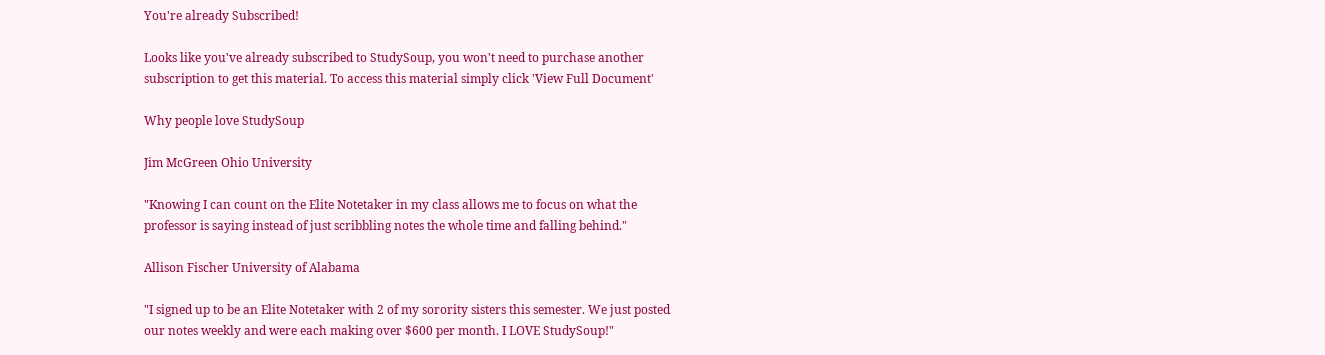You're already Subscribed!

Looks like you've already subscribed to StudySoup, you won't need to purchase another subscription to get this material. To access this material simply click 'View Full Document'

Why people love StudySoup

Jim McGreen Ohio University

"Knowing I can count on the Elite Notetaker in my class allows me to focus on what the professor is saying instead of just scribbling notes the whole time and falling behind."

Allison Fischer University of Alabama

"I signed up to be an Elite Notetaker with 2 of my sorority sisters this semester. We just posted our notes weekly and were each making over $600 per month. I LOVE StudySoup!"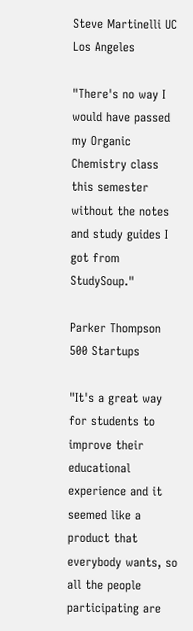Steve Martinelli UC Los Angeles

"There's no way I would have passed my Organic Chemistry class this semester without the notes and study guides I got from StudySoup."

Parker Thompson 500 Startups

"It's a great way for students to improve their educational experience and it seemed like a product that everybody wants, so all the people participating are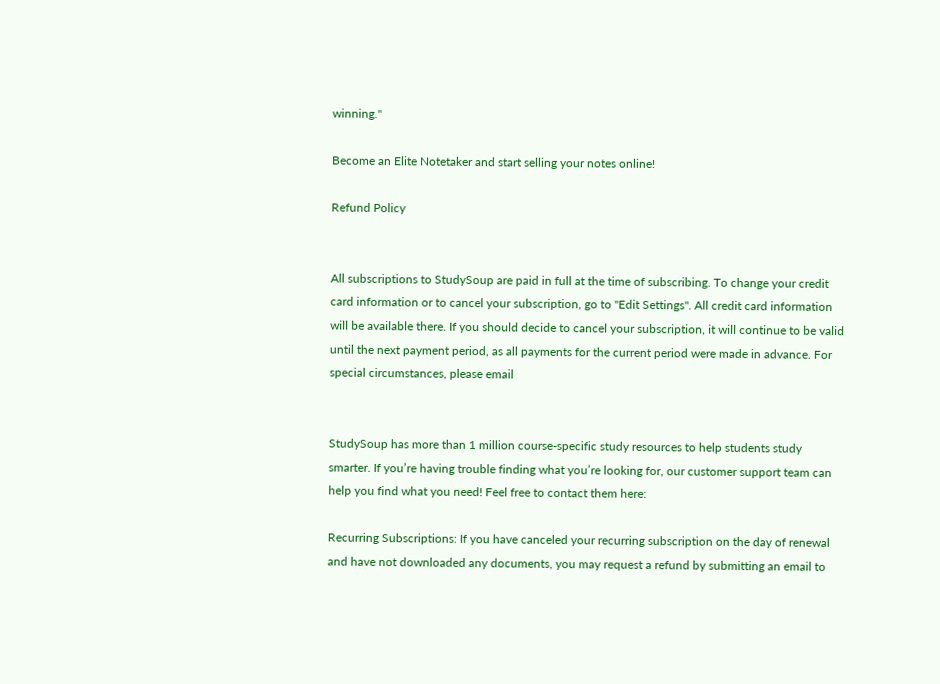winning."

Become an Elite Notetaker and start selling your notes online!

Refund Policy


All subscriptions to StudySoup are paid in full at the time of subscribing. To change your credit card information or to cancel your subscription, go to "Edit Settings". All credit card information will be available there. If you should decide to cancel your subscription, it will continue to be valid until the next payment period, as all payments for the current period were made in advance. For special circumstances, please email


StudySoup has more than 1 million course-specific study resources to help students study smarter. If you’re having trouble finding what you’re looking for, our customer support team can help you find what you need! Feel free to contact them here:

Recurring Subscriptions: If you have canceled your recurring subscription on the day of renewal and have not downloaded any documents, you may request a refund by submitting an email to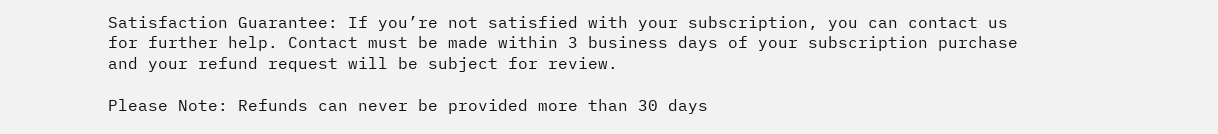Satisfaction Guarantee: If you’re not satisfied with your subscription, you can contact us for further help. Contact must be made within 3 business days of your subscription purchase and your refund request will be subject for review.

Please Note: Refunds can never be provided more than 30 days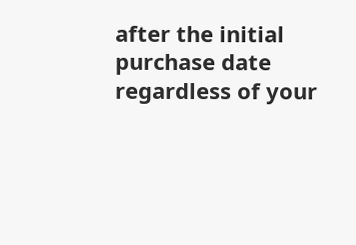after the initial purchase date regardless of your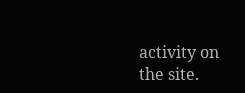activity on the site.